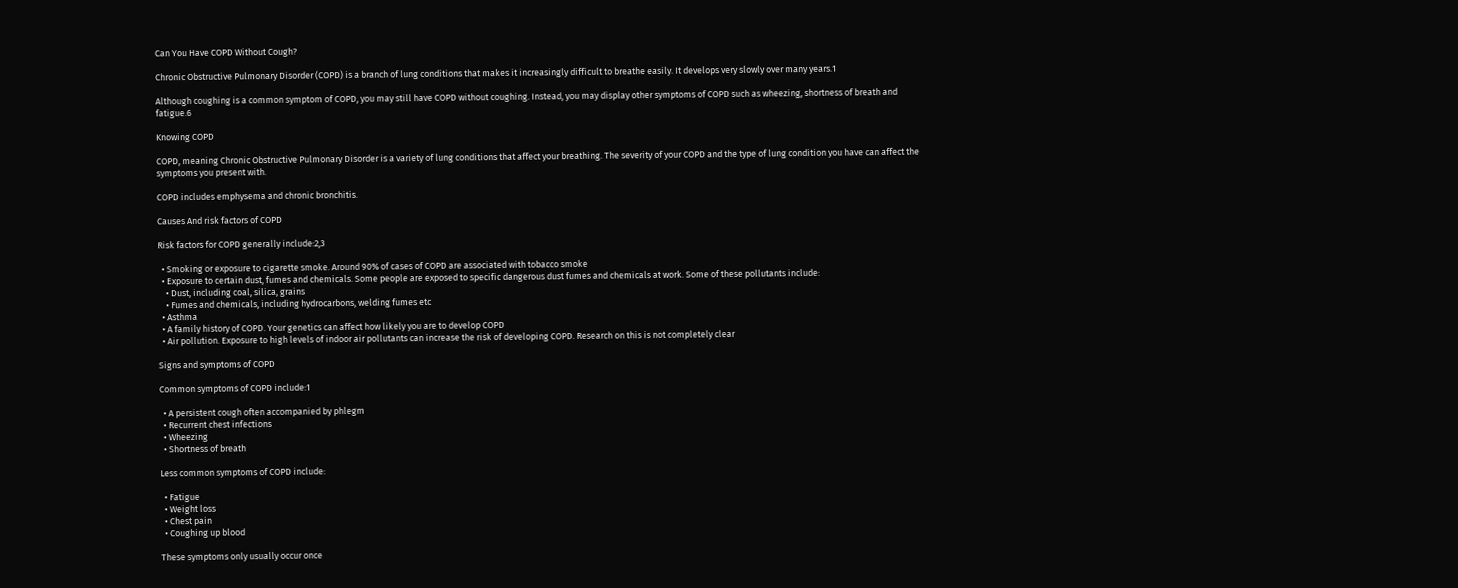Can You Have COPD Without Cough?

Chronic Obstructive Pulmonary Disorder (COPD) is a branch of lung conditions that makes it increasingly difficult to breathe easily. It develops very slowly over many years.1

Although coughing is a common symptom of COPD, you may still have COPD without coughing. Instead, you may display other symptoms of COPD such as wheezing, shortness of breath and fatigue.6

Knowing COPD

COPD, meaning Chronic Obstructive Pulmonary Disorder is a variety of lung conditions that affect your breathing. The severity of your COPD and the type of lung condition you have can affect the symptoms you present with.

COPD includes emphysema and chronic bronchitis.

Causes And risk factors of COPD

Risk factors for COPD generally include:2,3

  • Smoking or exposure to cigarette smoke. Around 90% of cases of COPD are associated with tobacco smoke
  • Exposure to certain dust, fumes and chemicals. Some people are exposed to specific dangerous dust fumes and chemicals at work. Some of these pollutants include:
    • Dust, including coal, silica, grains
    • Fumes and chemicals, including hydrocarbons, welding fumes etc
  • Asthma
  • A family history of COPD. Your genetics can affect how likely you are to develop COPD
  • Air pollution. Exposure to high levels of indoor air pollutants can increase the risk of developing COPD. Research on this is not completely clear

Signs and symptoms of COPD

Common symptoms of COPD include:1

  • A persistent cough often accompanied by phlegm
  • Recurrent chest infections
  • Wheezing
  • Shortness of breath

Less common symptoms of COPD include:

  • Fatigue
  • Weight loss
  • Chest pain
  • Coughing up blood

These symptoms only usually occur once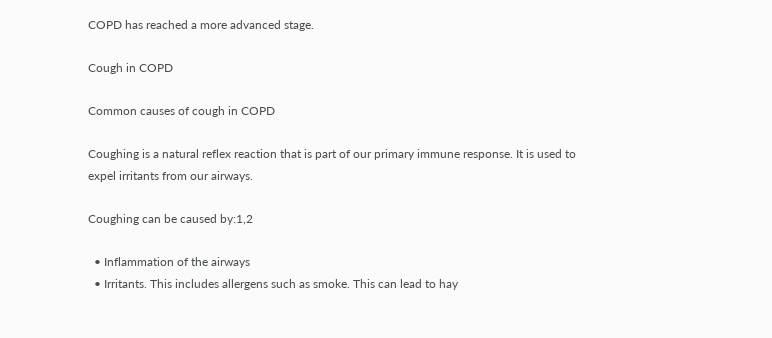COPD has reached a more advanced stage.

Cough in COPD

Common causes of cough in COPD

Coughing is a natural reflex reaction that is part of our primary immune response. It is used to expel irritants from our airways.

Coughing can be caused by:1,2

  • Inflammation of the airways
  • Irritants. This includes allergens such as smoke. This can lead to hay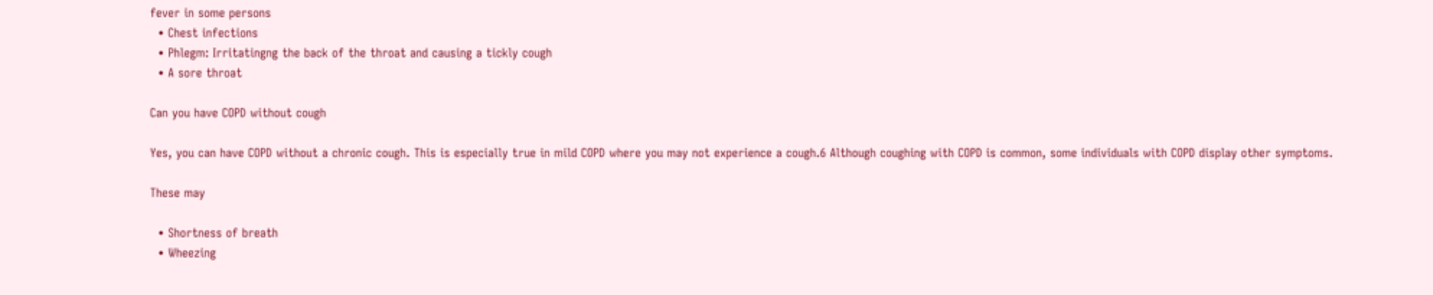fever in some persons
  • Chest infections
  • Phlegm: Irritatingng the back of the throat and causing a tickly cough
  • A sore throat

Can you have COPD without cough

Yes, you can have COPD without a chronic cough. This is especially true in mild COPD where you may not experience a cough.6 Although coughing with COPD is common, some individuals with COPD display other symptoms.

These may

  • Shortness of breath
  • Wheezing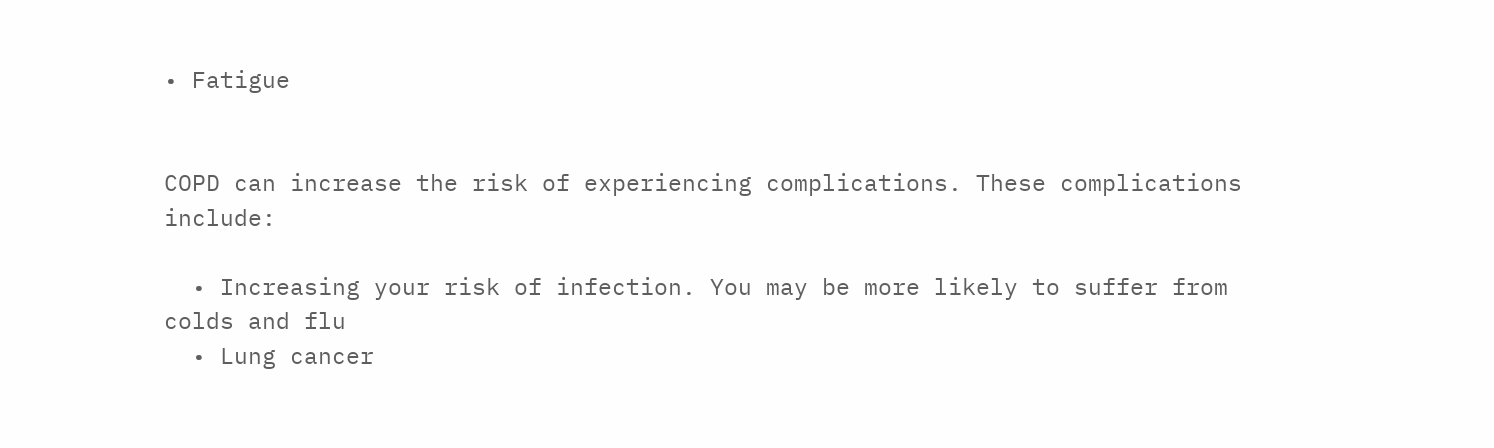• Fatigue


COPD can increase the risk of experiencing complications. These complications include:

  • Increasing your risk of infection. You may be more likely to suffer from colds and flu
  • Lung cancer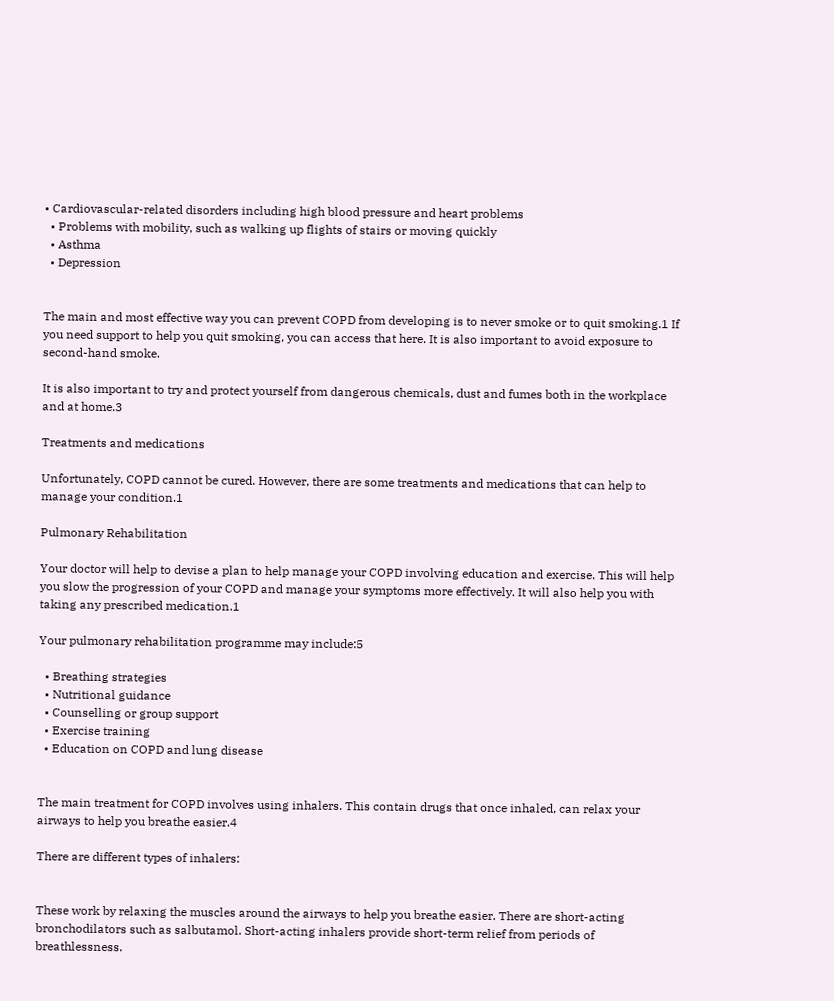• Cardiovascular-related disorders including high blood pressure and heart problems
  • Problems with mobility, such as walking up flights of stairs or moving quickly
  • Asthma
  • Depression


The main and most effective way you can prevent COPD from developing is to never smoke or to quit smoking.1 If you need support to help you quit smoking, you can access that here. It is also important to avoid exposure to second-hand smoke.

It is also important to try and protect yourself from dangerous chemicals, dust and fumes both in the workplace and at home.3

Treatments and medications

Unfortunately, COPD cannot be cured. However, there are some treatments and medications that can help to manage your condition.1

Pulmonary Rehabilitation

Your doctor will help to devise a plan to help manage your COPD involving education and exercise. This will help you slow the progression of your COPD and manage your symptoms more effectively. It will also help you with taking any prescribed medication.1

Your pulmonary rehabilitation programme may include:5

  • Breathing strategies
  • Nutritional guidance
  • Counselling or group support
  • Exercise training
  • Education on COPD and lung disease


The main treatment for COPD involves using inhalers. This contain drugs that once inhaled, can relax your airways to help you breathe easier.4

There are different types of inhalers:


These work by relaxing the muscles around the airways to help you breathe easier. There are short-acting bronchodilators such as salbutamol. Short-acting inhalers provide short-term relief from periods of breathlessness.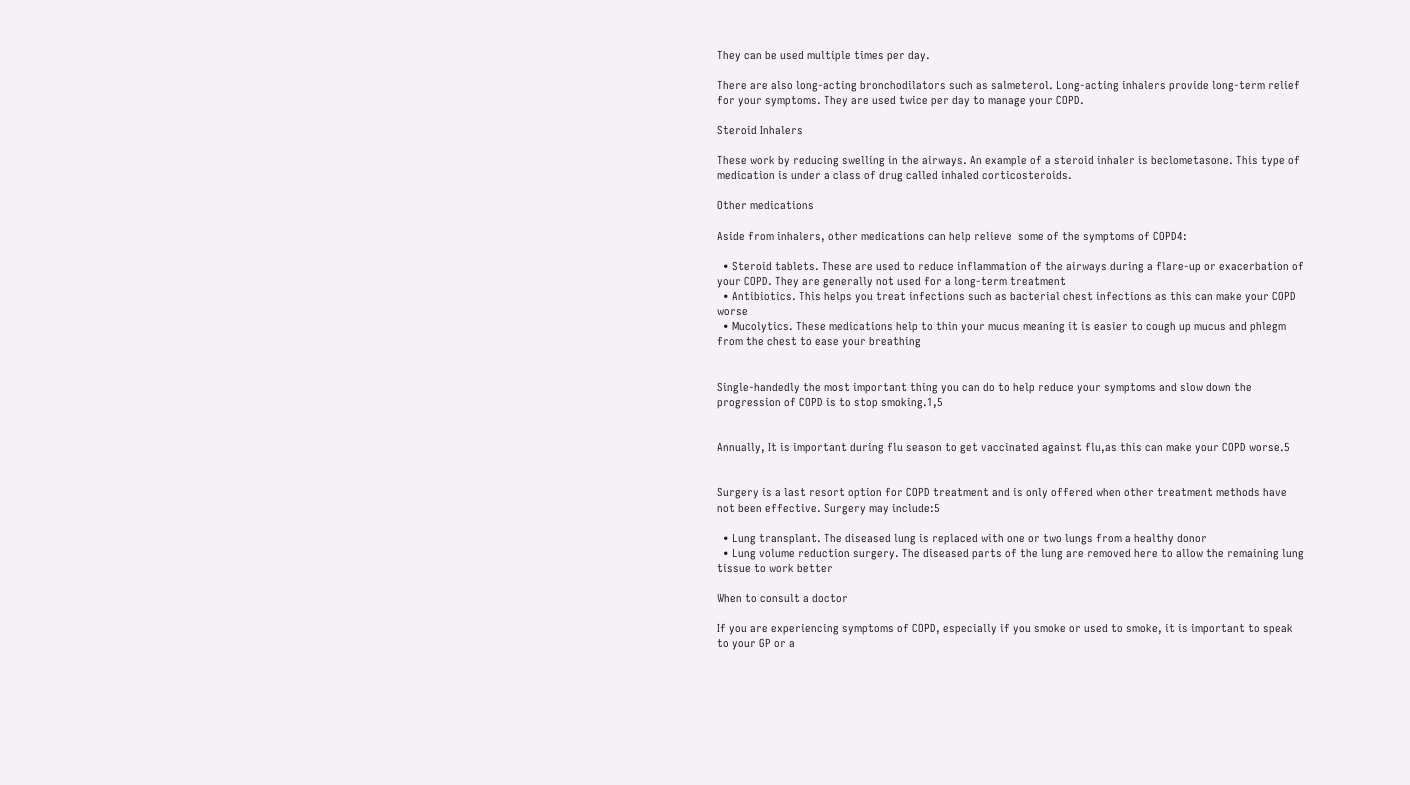They can be used multiple times per day.

There are also long-acting bronchodilators such as salmeterol. Long-acting inhalers provide long-term relief for your symptoms. They are used twice per day to manage your COPD.

Steroid Inhalers

These work by reducing swelling in the airways. An example of a steroid inhaler is beclometasone. This type of medication is under a class of drug called inhaled corticosteroids.

Other medications

Aside from inhalers, other medications can help relieve  some of the symptoms of COPD4:

  • Steroid tablets. These are used to reduce inflammation of the airways during a flare-up or exacerbation of your COPD. They are generally not used for a long-term treatment
  • Antibiotics. This helps you treat infections such as bacterial chest infections as this can make your COPD worse
  • Mucolytics. These medications help to thin your mucus meaning it is easier to cough up mucus and phlegm from the chest to ease your breathing


Single-handedly the most important thing you can do to help reduce your symptoms and slow down the progression of COPD is to stop smoking.1,5


Annually, It is important during flu season to get vaccinated against flu,as this can make your COPD worse.5


Surgery is a last resort option for COPD treatment and is only offered when other treatment methods have not been effective. Surgery may include:5

  • Lung transplant. The diseased lung is replaced with one or two lungs from a healthy donor
  • Lung volume reduction surgery. The diseased parts of the lung are removed here to allow the remaining lung tissue to work better

When to consult a doctor

If you are experiencing symptoms of COPD, especially if you smoke or used to smoke, it is important to speak to your GP or a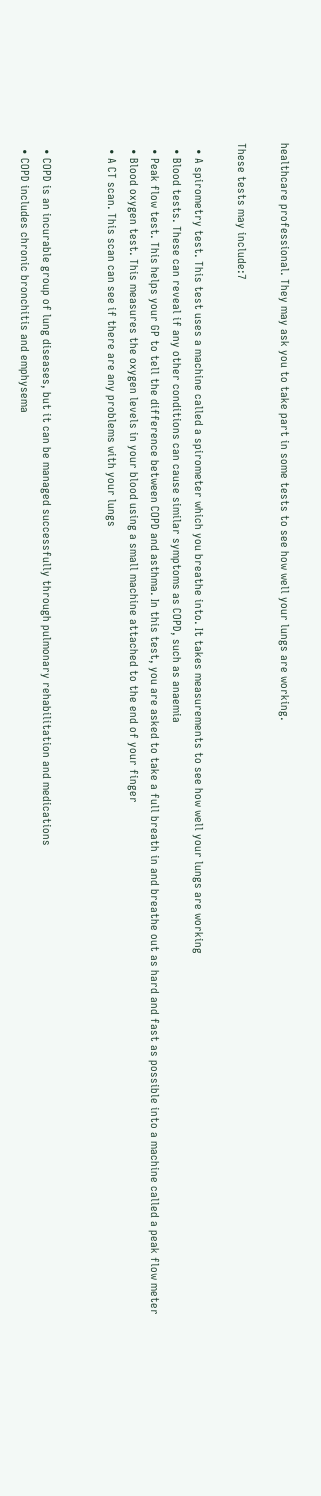healthcare professional. They may ask you to take part in some tests to see how well your lungs are working.

These tests may include:7

  • A spirometry test. This test uses a machine called a spirometer which you breathe into. It takes measurements to see how well your lungs are working
  • Blood tests. These can reveal if any other conditions can cause similar symptoms as COPD, such as anaemia
  • Peak flow test. This helps your GP to tell the difference between COPD and asthma. In this test, you are asked to take a full breath in and breathe out as hard and fast as possible into a machine called a peak flow meter
  • Blood oxygen test. This measures the oxygen levels in your blood using a small machine attached to the end of your finger
  • A CT scan. This scan can see if there are any problems with your lungs


  • COPD is an incurable group of lung diseases, but it can be managed successfully through pulmonary rehabilitation and medications
  • COPD includes chronic bronchitis and emphysema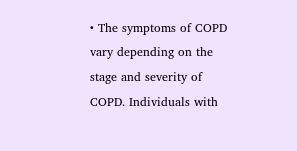• The symptoms of COPD vary depending on the stage and severity of COPD. Individuals with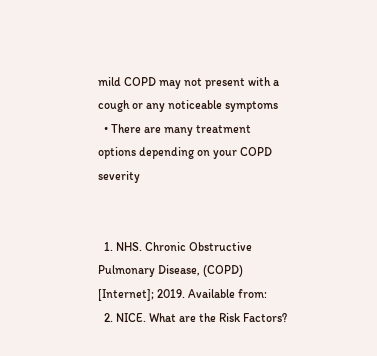mild COPD may not present with a cough or any noticeable symptoms
  • There are many treatment options depending on your COPD severity


  1. NHS. Chronic Obstructive Pulmonary Disease, (COPD) [Internet]; 2019. Available from:
  2. NICE. What are the Risk Factors?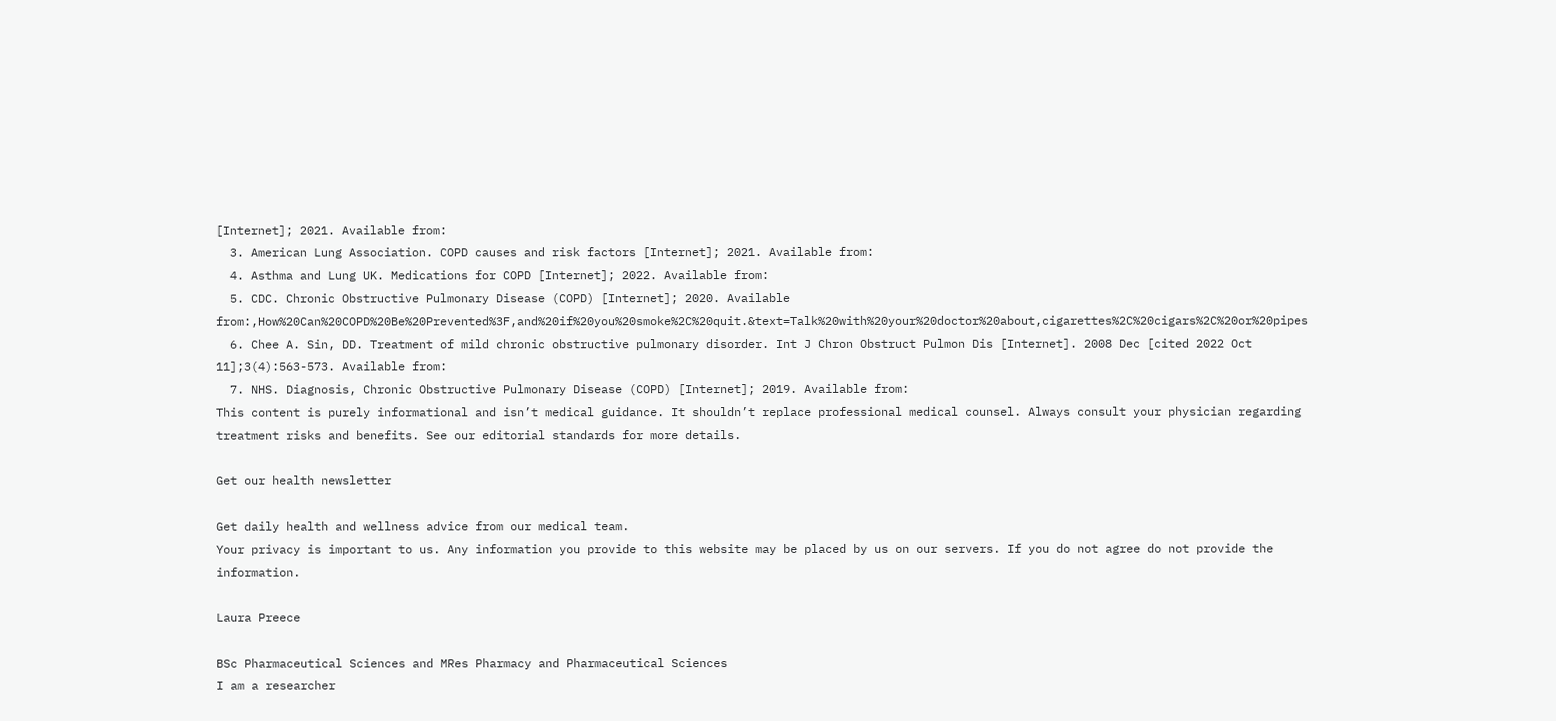[Internet]; 2021. Available from:
  3. American Lung Association. COPD causes and risk factors [Internet]; 2021. Available from:
  4. Asthma and Lung UK. Medications for COPD [Internet]; 2022. Available from:
  5. CDC. Chronic Obstructive Pulmonary Disease (COPD) [Internet]; 2020. Available from:,How%20Can%20COPD%20Be%20Prevented%3F,and%20if%20you%20smoke%2C%20quit.&text=Talk%20with%20your%20doctor%20about,cigarettes%2C%20cigars%2C%20or%20pipes
  6. Chee A. Sin, DD. Treatment of mild chronic obstructive pulmonary disorder. Int J Chron Obstruct Pulmon Dis [Internet]. 2008 Dec [cited 2022 Oct 11];3(4):563-573. Available from:
  7. NHS. Diagnosis, Chronic Obstructive Pulmonary Disease (COPD) [Internet]; 2019. Available from:
This content is purely informational and isn’t medical guidance. It shouldn’t replace professional medical counsel. Always consult your physician regarding treatment risks and benefits. See our editorial standards for more details.

Get our health newsletter

Get daily health and wellness advice from our medical team.
Your privacy is important to us. Any information you provide to this website may be placed by us on our servers. If you do not agree do not provide the information.

Laura Preece

BSc Pharmaceutical Sciences and MRes Pharmacy and Pharmaceutical Sciences
I am a researcher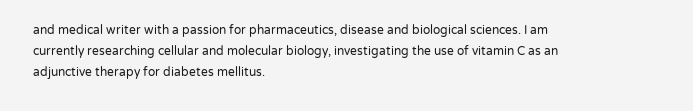and medical writer with a passion for pharmaceutics, disease and biological sciences. I am currently researching cellular and molecular biology, investigating the use of vitamin C as an adjunctive therapy for diabetes mellitus.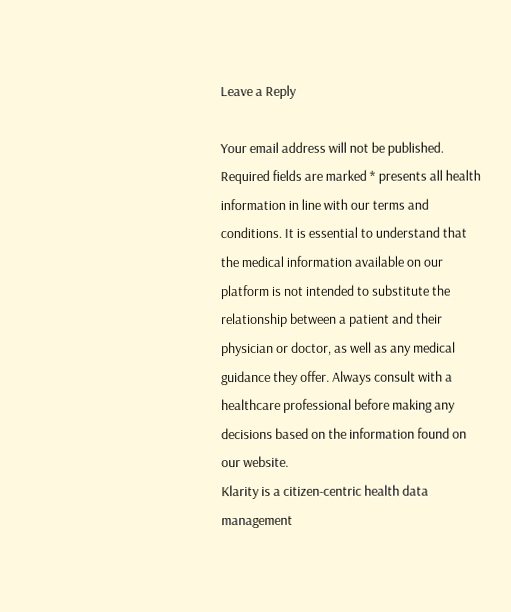Leave a Reply

Your email address will not be published. Required fields are marked * presents all health information in line with our terms and conditions. It is essential to understand that the medical information available on our platform is not intended to substitute the relationship between a patient and their physician or doctor, as well as any medical guidance they offer. Always consult with a healthcare professional before making any decisions based on the information found on our website.
Klarity is a citizen-centric health data management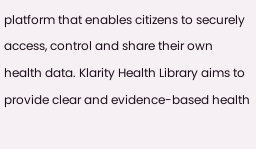platform that enables citizens to securely access, control and share their own health data. Klarity Health Library aims to provide clear and evidence-based health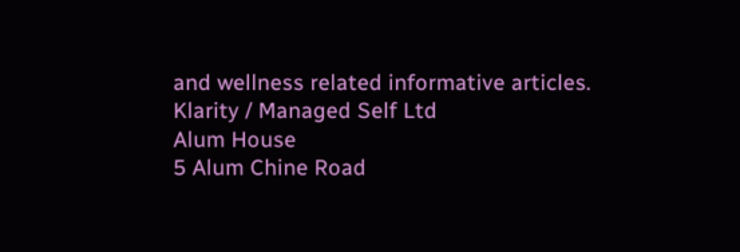and wellness related informative articles.
Klarity / Managed Self Ltd
Alum House
5 Alum Chine Road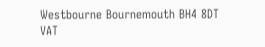Westbourne Bournemouth BH4 8DT
VAT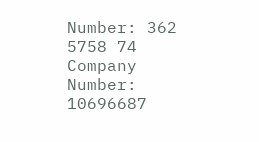Number: 362 5758 74
Company Number: 10696687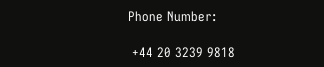Phone Number:

 +44 20 3239 9818